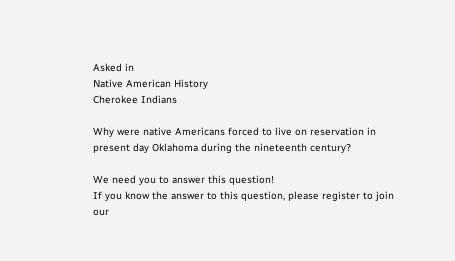Asked in
Native American History
Cherokee Indians

Why were native Americans forced to live on reservation in present day Oklahoma during the nineteenth century?

We need you to answer this question!
If you know the answer to this question, please register to join our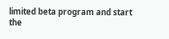limited beta program and start the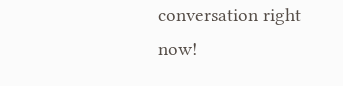conversation right now!